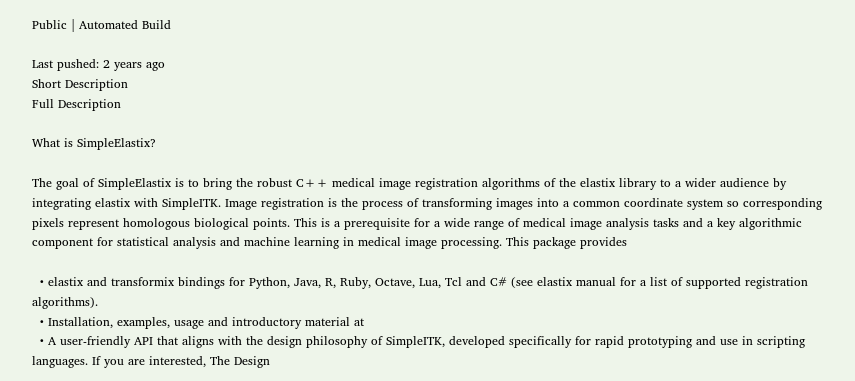Public | Automated Build

Last pushed: 2 years ago
Short Description
Full Description

What is SimpleElastix?

The goal of SimpleElastix is to bring the robust C++ medical image registration algorithms of the elastix library to a wider audience by integrating elastix with SimpleITK. Image registration is the process of transforming images into a common coordinate system so corresponding pixels represent homologous biological points. This is a prerequisite for a wide range of medical image analysis tasks and a key algorithmic component for statistical analysis and machine learning in medical image processing. This package provides

  • elastix and transformix bindings for Python, Java, R, Ruby, Octave, Lua, Tcl and C# (see elastix manual for a list of supported registration algorithms).
  • Installation, examples, usage and introductory material at
  • A user-friendly API that aligns with the design philosophy of SimpleITK, developed specifically for rapid prototyping and use in scripting languages. If you are interested, The Design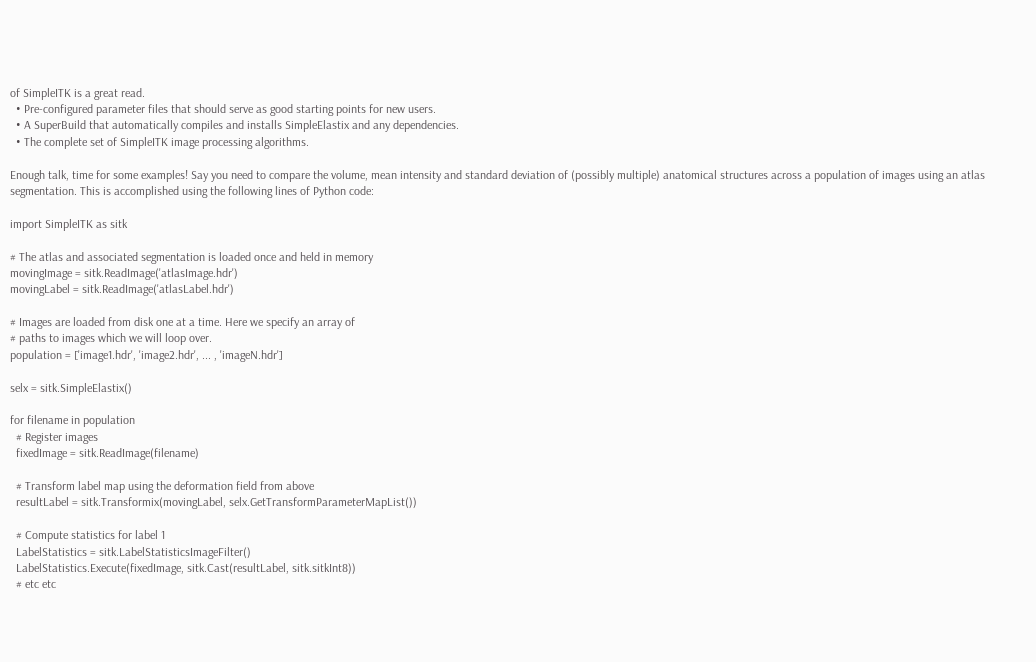of SimpleITK is a great read.
  • Pre-configured parameter files that should serve as good starting points for new users.
  • A SuperBuild that automatically compiles and installs SimpleElastix and any dependencies.
  • The complete set of SimpleITK image processing algorithms.

Enough talk, time for some examples! Say you need to compare the volume, mean intensity and standard deviation of (possibly multiple) anatomical structures across a population of images using an atlas segmentation. This is accomplished using the following lines of Python code:

import SimpleITK as sitk

# The atlas and associated segmentation is loaded once and held in memory
movingImage = sitk.ReadImage('atlasImage.hdr')
movingLabel = sitk.ReadImage('atlasLabel.hdr')

# Images are loaded from disk one at a time. Here we specify an array of
# paths to images which we will loop over.
population = ['image1.hdr', 'image2.hdr', ... , 'imageN.hdr']

selx = sitk.SimpleElastix()

for filename in population
  # Register images
  fixedImage = sitk.ReadImage(filename)

  # Transform label map using the deformation field from above
  resultLabel = sitk.Transformix(movingLabel, selx.GetTransformParameterMapList())

  # Compute statistics for label 1
  LabelStatistics = sitk.LabelStatisticsImageFilter()
  LabelStatistics.Execute(fixedImage, sitk.Cast(resultLabel, sitk.sitkInt8))
  # etc etc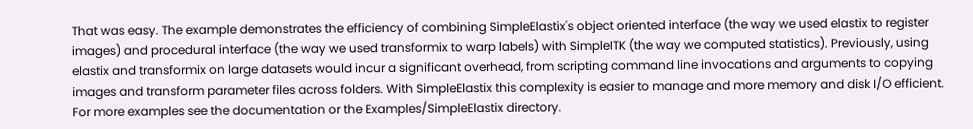That was easy. The example demonstrates the efficiency of combining SimpleElastix's object oriented interface (the way we used elastix to register images) and procedural interface (the way we used transformix to warp labels) with SimpleITK (the way we computed statistics). Previously, using elastix and transformix on large datasets would incur a significant overhead, from scripting command line invocations and arguments to copying images and transform parameter files across folders. With SimpleElastix this complexity is easier to manage and more memory and disk I/O efficient. For more examples see the documentation or the Examples/SimpleElastix directory.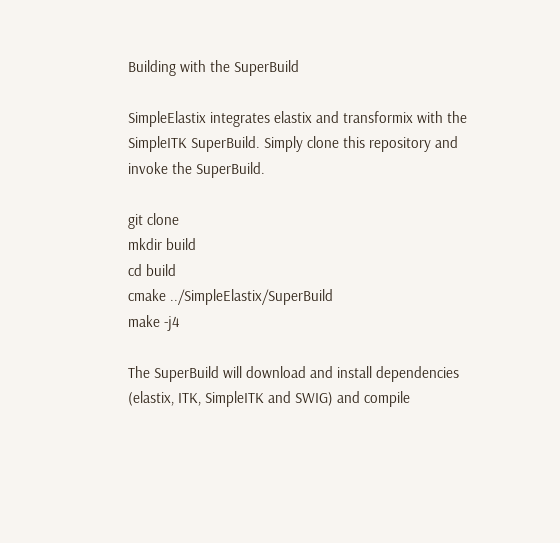Building with the SuperBuild

SimpleElastix integrates elastix and transformix with the SimpleITK SuperBuild. Simply clone this repository and invoke the SuperBuild.

git clone
mkdir build
cd build
cmake ../SimpleElastix/SuperBuild
make -j4

The SuperBuild will download and install dependencies (elastix, ITK, SimpleITK and SWIG) and compile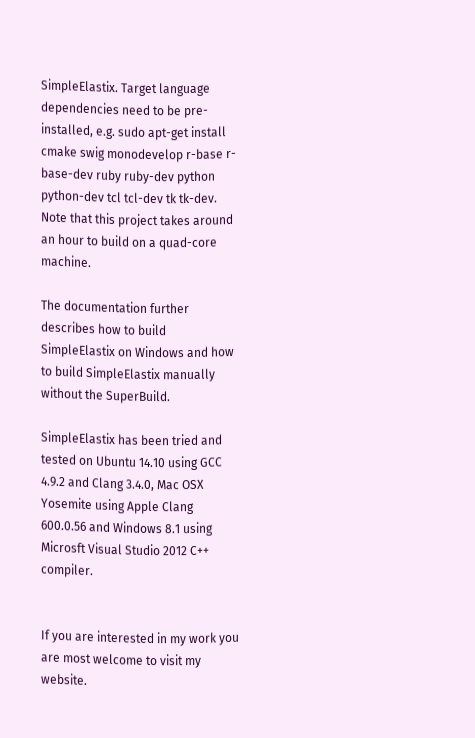SimpleElastix. Target language dependencies need to be pre-installed, e.g. sudo apt-get install cmake swig monodevelop r-base r-base-dev ruby ruby-dev python python-dev tcl tcl-dev tk tk-dev. Note that this project takes around an hour to build on a quad-core machine.

The documentation further describes how to build SimpleElastix on Windows and how to build SimpleElastix manually without the SuperBuild.

SimpleElastix has been tried and tested on Ubuntu 14.10 using GCC 4.9.2 and Clang 3.4.0, Mac OSX Yosemite using Apple Clang 600.0.56 and Windows 8.1 using Microsft Visual Studio 2012 C++ compiler.


If you are interested in my work you are most welcome to visit my website.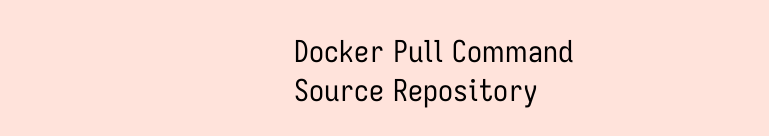Docker Pull Command
Source Repository